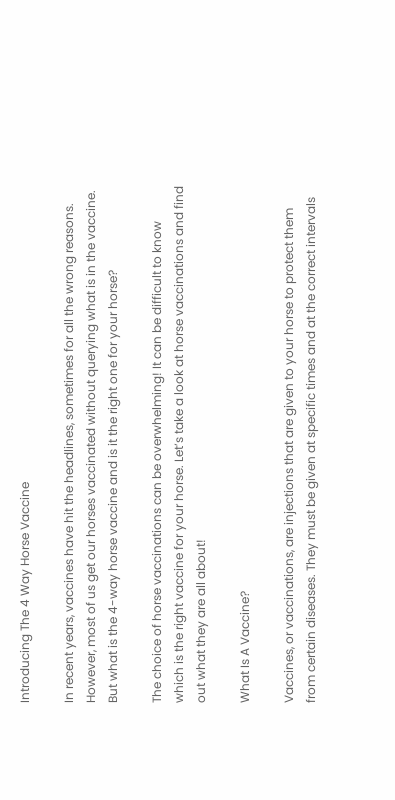Introducing The 4 Way Horse Vaccine

In recent years, vaccines have hit the headlines, sometimes for all the wrong reasons. However, most of us get our horses vaccinated without querying what is in the vaccine. But what is the 4-way horse vaccine and is it the right one for your horse?

The choice of horse vaccinations can be overwhelming! It can be difficult to know which is the right vaccine for your horse. Let’s take a look at horse vaccinations and find out what they are all about!

What Is A Vaccine?

Vaccines, or vaccinations, are injections that are given to your horse to protect them from certain diseases. They must be given at specific times and at the correct intervals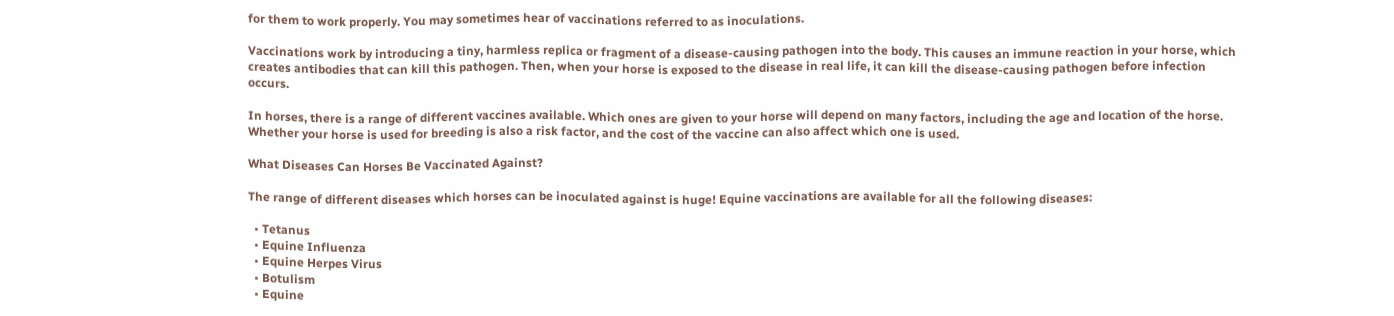for them to work properly. You may sometimes hear of vaccinations referred to as inoculations.

Vaccinations work by introducing a tiny, harmless replica or fragment of a disease-causing pathogen into the body. This causes an immune reaction in your horse, which creates antibodies that can kill this pathogen. Then, when your horse is exposed to the disease in real life, it can kill the disease-causing pathogen before infection occurs.

In horses, there is a range of different vaccines available. Which ones are given to your horse will depend on many factors, including the age and location of the horse. Whether your horse is used for breeding is also a risk factor, and the cost of the vaccine can also affect which one is used.

What Diseases Can Horses Be Vaccinated Against?

The range of different diseases which horses can be inoculated against is huge! Equine vaccinations are available for all the following diseases:

  • Tetanus
  • Equine Influenza
  • Equine Herpes Virus
  • Botulism
  • Equine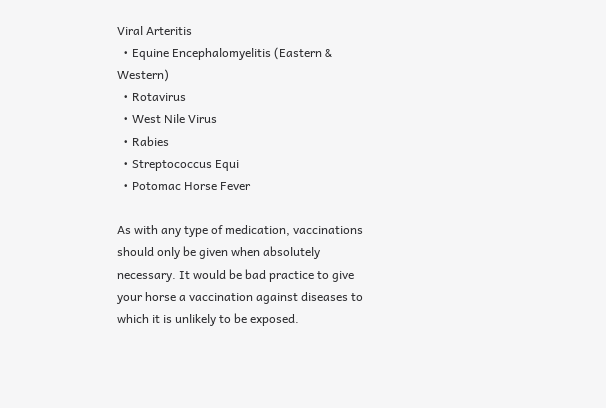Viral Arteritis
  • Equine Encephalomyelitis (Eastern & Western)
  • Rotavirus
  • West Nile Virus
  • Rabies
  • Streptococcus Equi
  • Potomac Horse Fever

As with any type of medication, vaccinations should only be given when absolutely necessary. It would be bad practice to give your horse a vaccination against diseases to which it is unlikely to be exposed.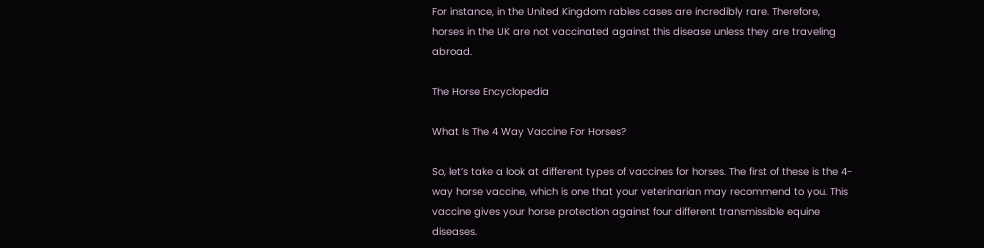For instance, in the United Kingdom rabies cases are incredibly rare. Therefore, horses in the UK are not vaccinated against this disease unless they are traveling abroad.

The Horse Encyclopedia

What Is The 4 Way Vaccine For Horses?

So, let’s take a look at different types of vaccines for horses. The first of these is the 4-way horse vaccine, which is one that your veterinarian may recommend to you. This vaccine gives your horse protection against four different transmissible equine diseases.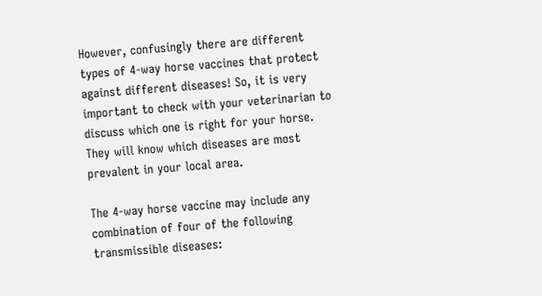However, confusingly there are different types of 4-way horse vaccines that protect against different diseases! So, it is very important to check with your veterinarian to discuss which one is right for your horse. They will know which diseases are most prevalent in your local area.

The 4-way horse vaccine may include any combination of four of the following transmissible diseases: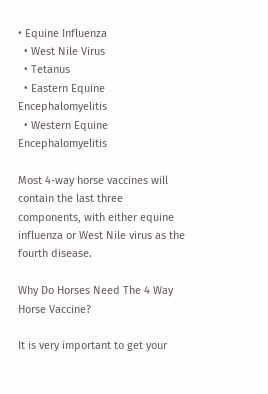• Equine Influenza
  • West Nile Virus
  • Tetanus
  • Eastern Equine Encephalomyelitis
  • Western Equine Encephalomyelitis

Most 4-way horse vaccines will contain the last three components, with either equine influenza or West Nile virus as the fourth disease.

Why Do Horses Need The 4 Way Horse Vaccine?

It is very important to get your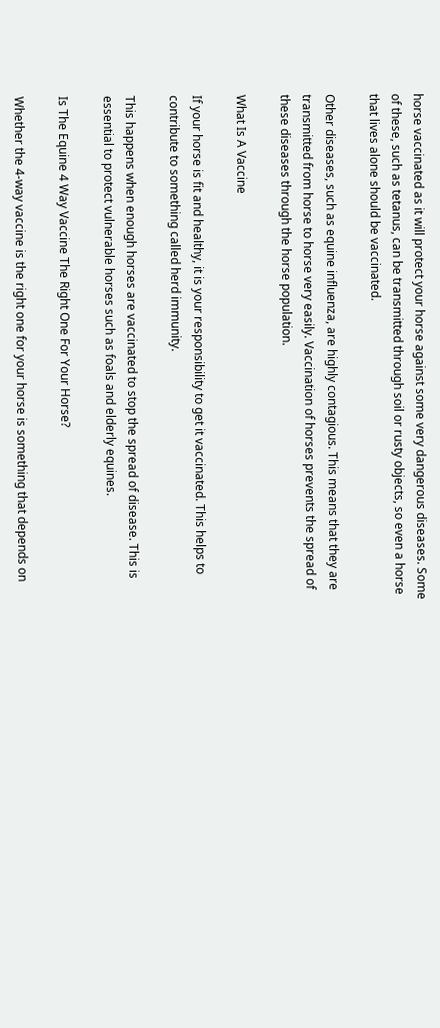horse vaccinated as it will protect your horse against some very dangerous diseases. Some of these, such as tetanus, can be transmitted through soil or rusty objects, so even a horse that lives alone should be vaccinated.

Other diseases, such as equine influenza, are highly contagious. This means that they are transmitted from horse to horse very easily. Vaccination of horses prevents the spread of these diseases through the horse population.

What Is A Vaccine

If your horse is fit and healthy, it is your responsibility to get it vaccinated. This helps to contribute to something called herd immunity.

This happens when enough horses are vaccinated to stop the spread of disease. This is essential to protect vulnerable horses such as foals and elderly equines.

Is The Equine 4 Way Vaccine The Right One For Your Horse?

Whether the 4-way vaccine is the right one for your horse is something that depends on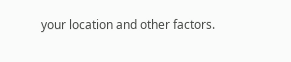your location and other factors.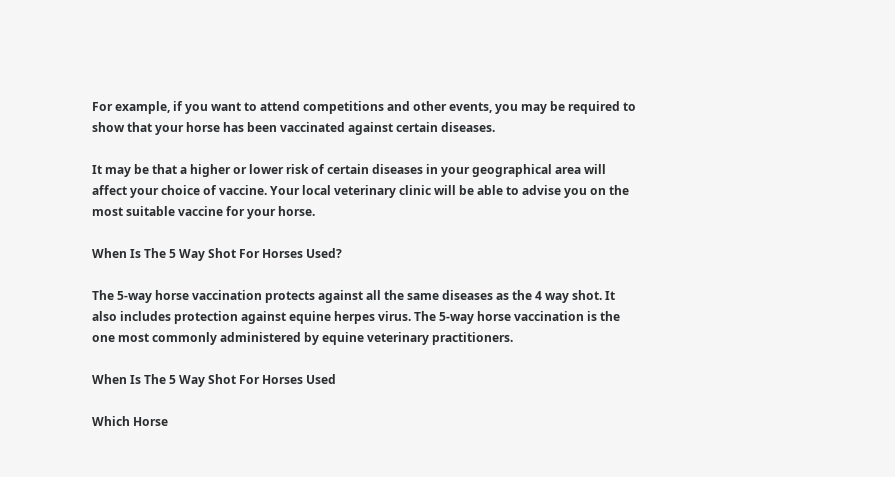For example, if you want to attend competitions and other events, you may be required to show that your horse has been vaccinated against certain diseases.

It may be that a higher or lower risk of certain diseases in your geographical area will affect your choice of vaccine. Your local veterinary clinic will be able to advise you on the most suitable vaccine for your horse.

When Is The 5 Way Shot For Horses Used?

The 5-way horse vaccination protects against all the same diseases as the 4 way shot. It also includes protection against equine herpes virus. The 5-way horse vaccination is the one most commonly administered by equine veterinary practitioners.

When Is The 5 Way Shot For Horses Used

Which Horse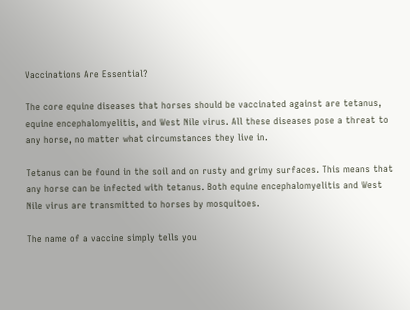Vaccinations Are Essential?

The core equine diseases that horses should be vaccinated against are tetanus, equine encephalomyelitis, and West Nile virus. All these diseases pose a threat to any horse, no matter what circumstances they live in.

Tetanus can be found in the soil and on rusty and grimy surfaces. This means that any horse can be infected with tetanus. Both equine encephalomyelitis and West Nile virus are transmitted to horses by mosquitoes.

The name of a vaccine simply tells you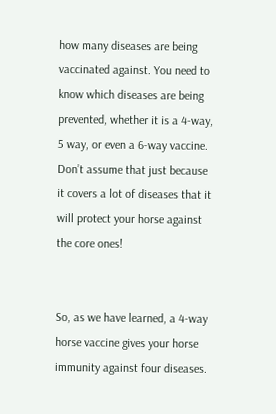how many diseases are being vaccinated against. You need to know which diseases are being prevented, whether it is a 4-way, 5 way, or even a 6-way vaccine. Don’t assume that just because it covers a lot of diseases that it will protect your horse against the core ones!


So, as we have learned, a 4-way horse vaccine gives your horse immunity against four diseases.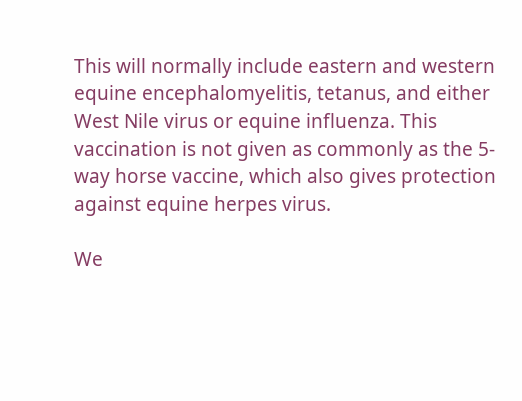This will normally include eastern and western equine encephalomyelitis, tetanus, and either West Nile virus or equine influenza. This vaccination is not given as commonly as the 5-way horse vaccine, which also gives protection against equine herpes virus.

We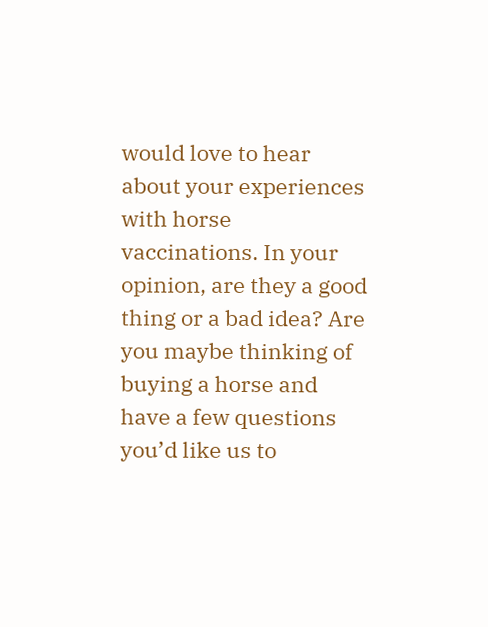would love to hear about your experiences with horse vaccinations. In your opinion, are they a good thing or a bad idea? Are you maybe thinking of buying a horse and have a few questions you’d like us to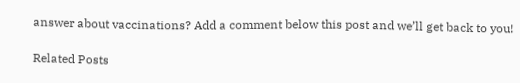answer about vaccinations? Add a comment below this post and we’ll get back to you!

Related Posts